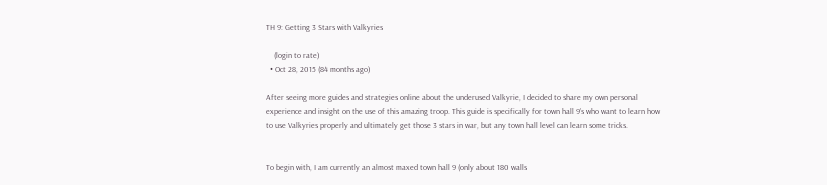TH 9: Getting 3 Stars with Valkyries

    (login to rate)
  • Oct 28, 2015 (84 months ago)

After seeing more guides and strategies online about the underused Valkyrie, I decided to share my own personal experience and insight on the use of this amazing troop. This guide is specifically for town hall 9’s who want to learn how to use Valkyries properly and ultimately get those 3 stars in war, but any town hall level can learn some tricks.


To begin with, I am currently an almost maxed town hall 9 (only about 180 walls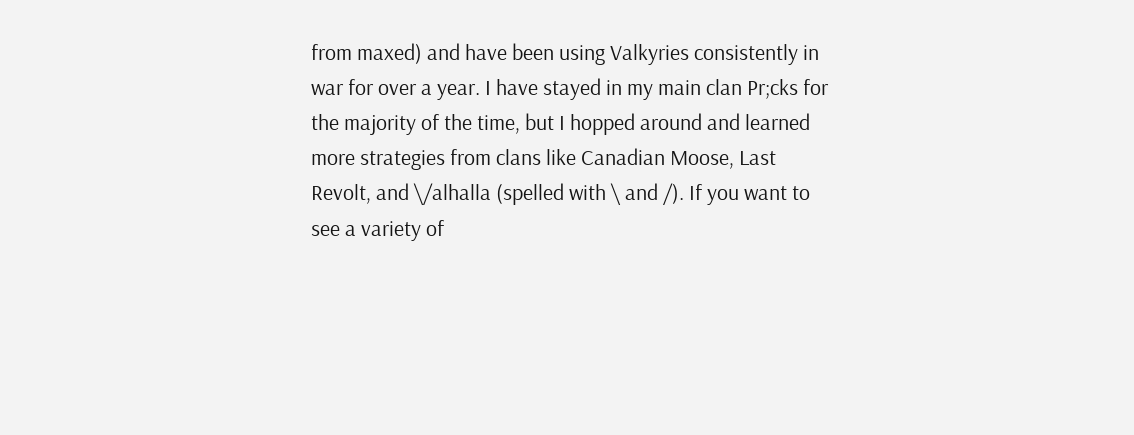from maxed) and have been using Valkyries consistently in war for over a year. I have stayed in my main clan Pr;cks for the majority of the time, but I hopped around and learned more strategies from clans like Canadian Moose, Last Revolt, and \/alhalla (spelled with \ and /). If you want to see a variety of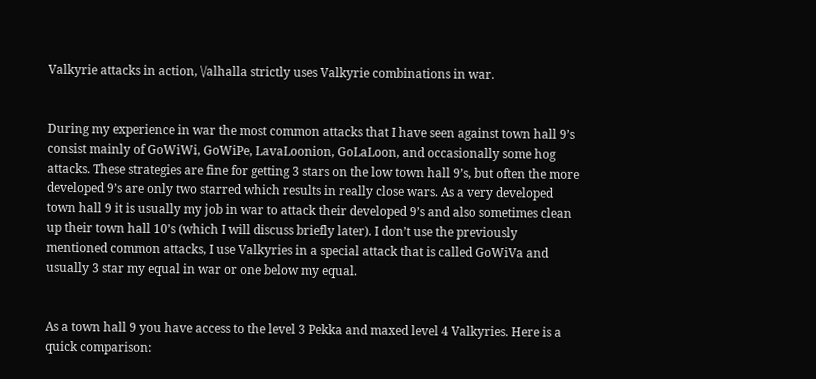Valkyrie attacks in action, \/alhalla strictly uses Valkyrie combinations in war.


During my experience in war the most common attacks that I have seen against town hall 9’s consist mainly of GoWiWi, GoWiPe, LavaLoonion, GoLaLoon, and occasionally some hog attacks. These strategies are fine for getting 3 stars on the low town hall 9’s, but often the more developed 9’s are only two starred which results in really close wars. As a very developed town hall 9 it is usually my job in war to attack their developed 9’s and also sometimes clean up their town hall 10’s (which I will discuss briefly later). I don’t use the previously mentioned common attacks, I use Valkyries in a special attack that is called GoWiVa and usually 3 star my equal in war or one below my equal.


As a town hall 9 you have access to the level 3 Pekka and maxed level 4 Valkyries. Here is a quick comparison: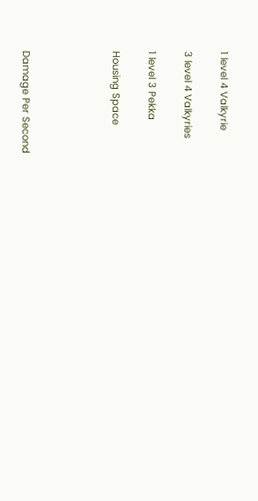1 level 4 Valkyrie

3 level 4 Valkyries

1 level 3 Pekka

Housing Space




Damage Per Second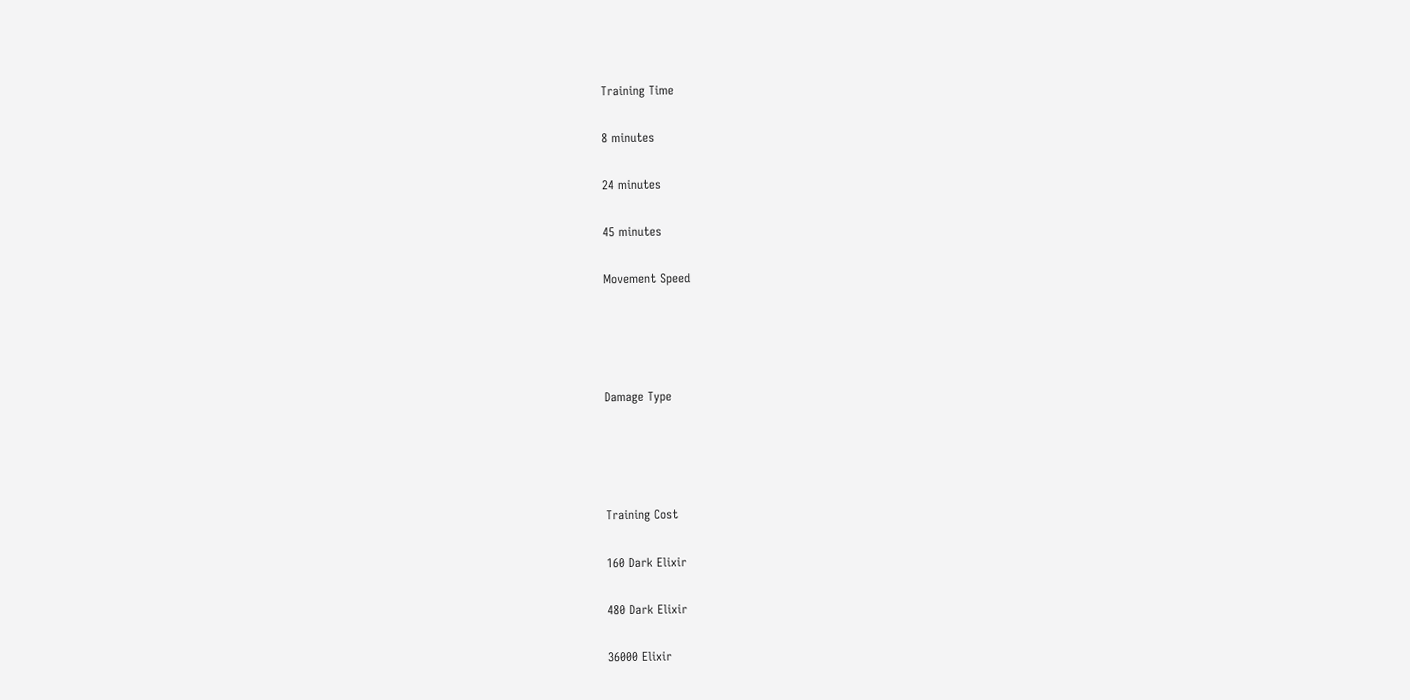Training Time

8 minutes

24 minutes

45 minutes

Movement Speed




Damage Type




Training Cost

160 Dark Elixir

480 Dark Elixir

36000 Elixir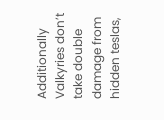Additionally Valkyries don’t take double damage from hidden teslas,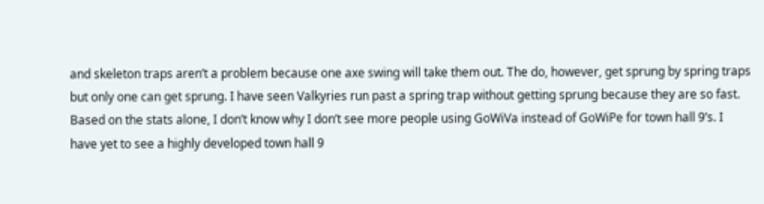and skeleton traps aren’t a problem because one axe swing will take them out. The do, however, get sprung by spring traps but only one can get sprung. I have seen Valkyries run past a spring trap without getting sprung because they are so fast. Based on the stats alone, I don’t know why I don’t see more people using GoWiVa instead of GoWiPe for town hall 9’s. I have yet to see a highly developed town hall 9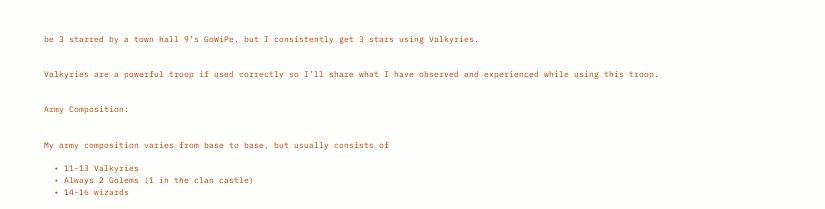be 3 starred by a town hall 9’s GoWiPe, but I consistently get 3 stars using Valkyries.


Valkyries are a powerful troop if used correctly so I’ll share what I have observed and experienced while using this troop.


Army Composition:


My army composition varies from base to base, but usually consists of

  • 11-13 Valkyries
  • Always 2 Golems (1 in the clan castle)
  • 14-16 wizards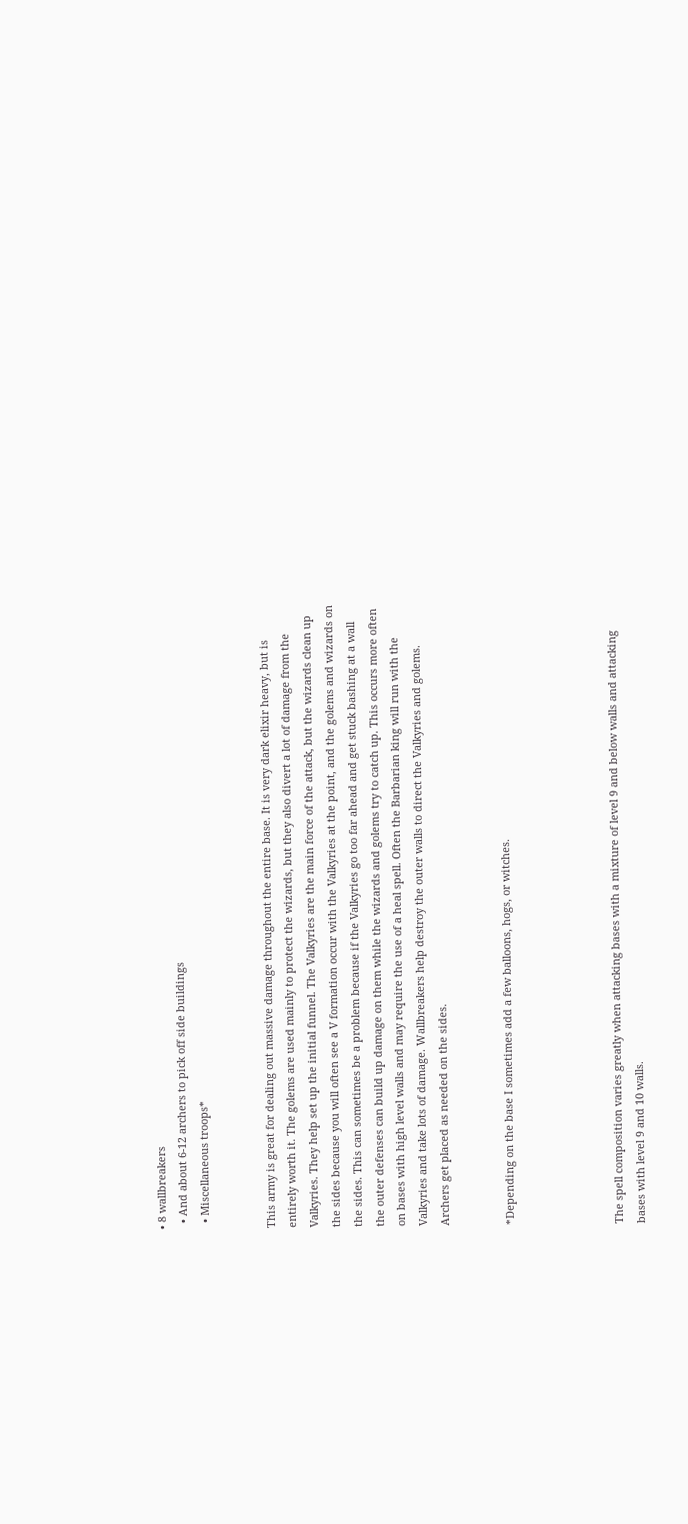• 8 wallbreakers
  • And about 6-12 archers to pick off side buildings
  • Miscellaneous troops*


This army is great for dealing out massive damage throughout the entire base. It is very dark elixir heavy, but is entirely worth it. The golems are used mainly to protect the wizards, but they also divert a lot of damage from the Valkyries. They help set up the initial funnel. The Valkyries are the main force of the attack, but the wizards clean up the sides because you will often see a V formation occur with the Valkyries at the point, and the golems and wizards on the sides. This can sometimes be a problem because if the Valkyries go too far ahead and get stuck bashing at a wall the outer defenses can build up damage on them while the wizards and golems try to catch up. This occurs more often on bases with high level walls and may require the use of a heal spell. Often the Barbarian king will run with the Valkyries and take lots of damage. Wallbreakers help destroy the outer walls to direct the Valkyries and golems. Archers get placed as needed on the sides.


*Depending on the base I sometimes add a few balloons, hogs, or witches.




The spell composition varies greatly when attacking bases with a mixture of level 9 and below walls and attacking bases with level 9 and 10 walls.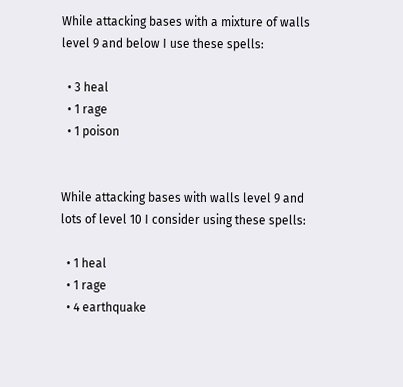While attacking bases with a mixture of walls level 9 and below I use these spells:

  • 3 heal
  • 1 rage
  • 1 poison


While attacking bases with walls level 9 and lots of level 10 I consider using these spells:

  • 1 heal
  • 1 rage
  • 4 earthquake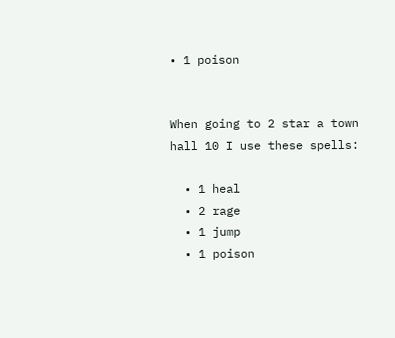• 1 poison


When going to 2 star a town hall 10 I use these spells:

  • 1 heal
  • 2 rage
  • 1 jump
  • 1 poison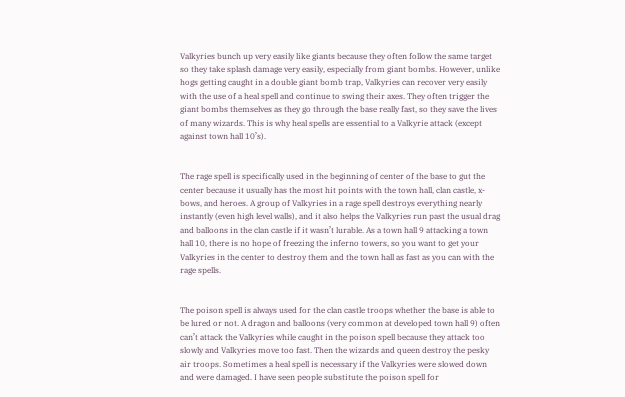Valkyries bunch up very easily like giants because they often follow the same target so they take splash damage very easily, especially from giant bombs. However, unlike hogs getting caught in a double giant bomb trap, Valkyries can recover very easily with the use of a heal spell and continue to swing their axes. They often trigger the giant bombs themselves as they go through the base really fast, so they save the lives of many wizards. This is why heal spells are essential to a Valkyrie attack (except against town hall 10’s).


The rage spell is specifically used in the beginning of center of the base to gut the center because it usually has the most hit points with the town hall, clan castle, x-bows, and heroes. A group of Valkyries in a rage spell destroys everything nearly instantly (even high level walls), and it also helps the Valkyries run past the usual drag and balloons in the clan castle if it wasn’t lurable. As a town hall 9 attacking a town hall 10, there is no hope of freezing the inferno towers, so you want to get your Valkyries in the center to destroy them and the town hall as fast as you can with the rage spells.


The poison spell is always used for the clan castle troops whether the base is able to be lured or not. A dragon and balloons (very common at developed town hall 9) often can’t attack the Valkyries while caught in the poison spell because they attack too slowly and Valkyries move too fast. Then the wizards and queen destroy the pesky air troops. Sometimes a heal spell is necessary if the Valkyries were slowed down and were damaged. I have seen people substitute the poison spell for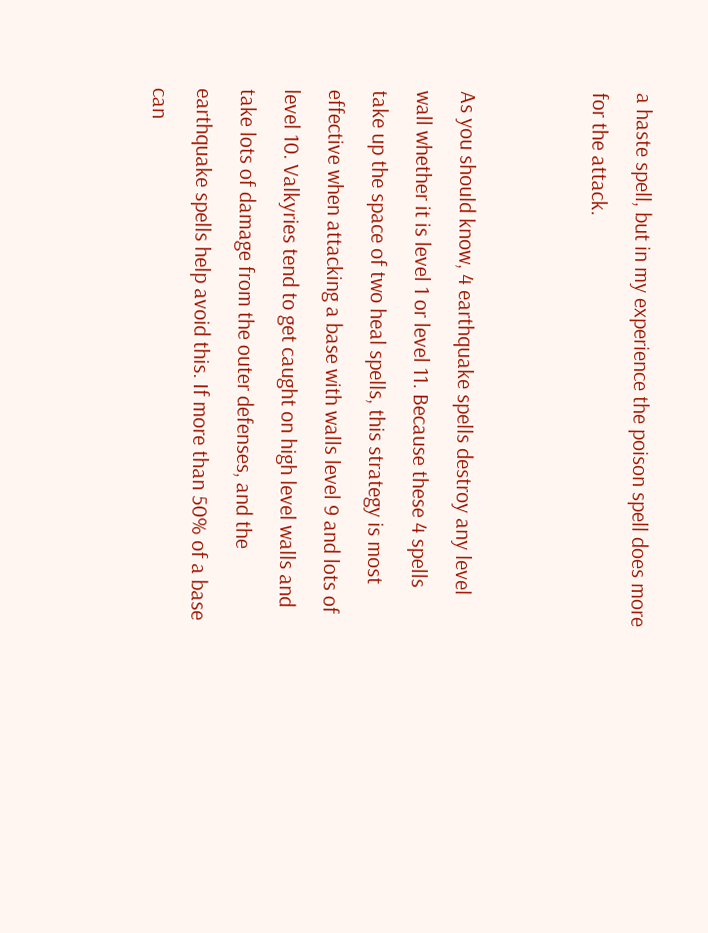a haste spell, but in my experience the poison spell does more for the attack.


As you should know, 4 earthquake spells destroy any level wall whether it is level 1 or level 11. Because these 4 spells take up the space of two heal spells, this strategy is most effective when attacking a base with walls level 9 and lots of level 10. Valkyries tend to get caught on high level walls and take lots of damage from the outer defenses, and the earthquake spells help avoid this. If more than 50% of a base can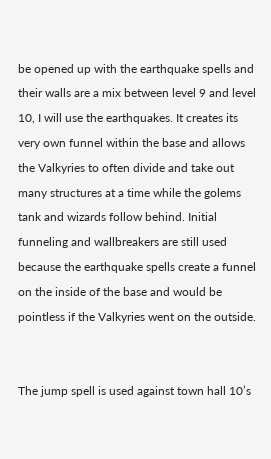be opened up with the earthquake spells and their walls are a mix between level 9 and level 10, I will use the earthquakes. It creates its very own funnel within the base and allows the Valkyries to often divide and take out many structures at a time while the golems tank and wizards follow behind. Initial funneling and wallbreakers are still used because the earthquake spells create a funnel on the inside of the base and would be pointless if the Valkyries went on the outside.


The jump spell is used against town hall 10’s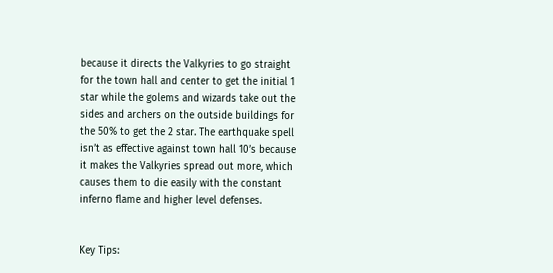because it directs the Valkyries to go straight for the town hall and center to get the initial 1 star while the golems and wizards take out the sides and archers on the outside buildings for the 50% to get the 2 star. The earthquake spell isn’t as effective against town hall 10’s because it makes the Valkyries spread out more, which causes them to die easily with the constant inferno flame and higher level defenses.


Key Tips: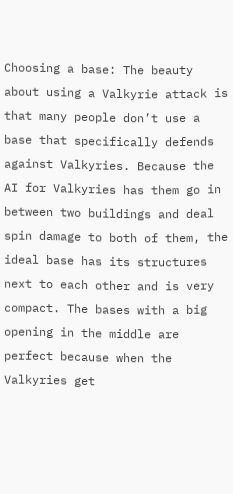Choosing a base: The beauty about using a Valkyrie attack is that many people don’t use a base that specifically defends against Valkyries. Because the AI for Valkyries has them go in between two buildings and deal spin damage to both of them, the ideal base has its structures next to each other and is very compact. The bases with a big opening in the middle are perfect because when the Valkyries get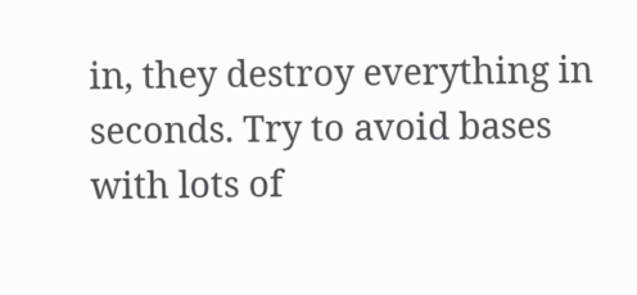in, they destroy everything in seconds. Try to avoid bases with lots of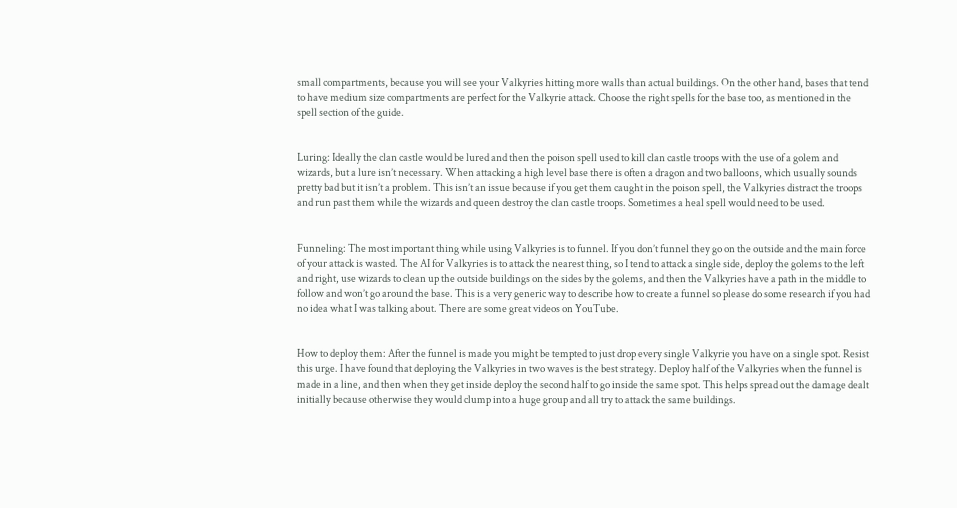small compartments, because you will see your Valkyries hitting more walls than actual buildings. On the other hand, bases that tend to have medium size compartments are perfect for the Valkyrie attack. Choose the right spells for the base too, as mentioned in the spell section of the guide.


Luring: Ideally the clan castle would be lured and then the poison spell used to kill clan castle troops with the use of a golem and wizards, but a lure isn’t necessary. When attacking a high level base there is often a dragon and two balloons, which usually sounds pretty bad but it isn’t a problem. This isn’t an issue because if you get them caught in the poison spell, the Valkyries distract the troops and run past them while the wizards and queen destroy the clan castle troops. Sometimes a heal spell would need to be used.


Funneling: The most important thing while using Valkyries is to funnel. If you don’t funnel they go on the outside and the main force of your attack is wasted. The AI for Valkyries is to attack the nearest thing, so I tend to attack a single side, deploy the golems to the left and right, use wizards to clean up the outside buildings on the sides by the golems, and then the Valkyries have a path in the middle to follow and won’t go around the base. This is a very generic way to describe how to create a funnel so please do some research if you had no idea what I was talking about. There are some great videos on YouTube.


How to deploy them: After the funnel is made you might be tempted to just drop every single Valkyrie you have on a single spot. Resist this urge. I have found that deploying the Valkyries in two waves is the best strategy. Deploy half of the Valkyries when the funnel is made in a line, and then when they get inside deploy the second half to go inside the same spot. This helps spread out the damage dealt initially because otherwise they would clump into a huge group and all try to attack the same buildings.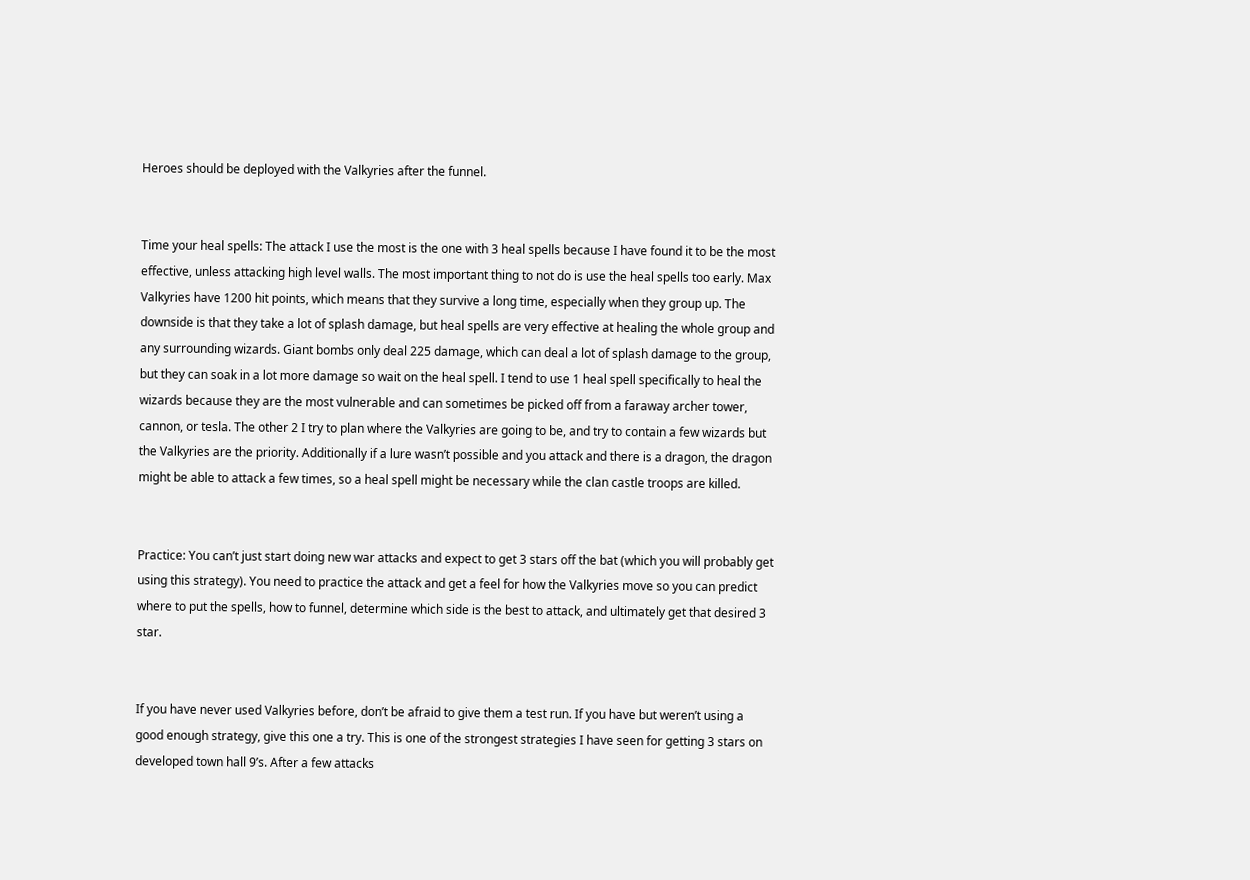Heroes should be deployed with the Valkyries after the funnel.


Time your heal spells: The attack I use the most is the one with 3 heal spells because I have found it to be the most effective, unless attacking high level walls. The most important thing to not do is use the heal spells too early. Max Valkyries have 1200 hit points, which means that they survive a long time, especially when they group up. The downside is that they take a lot of splash damage, but heal spells are very effective at healing the whole group and any surrounding wizards. Giant bombs only deal 225 damage, which can deal a lot of splash damage to the group, but they can soak in a lot more damage so wait on the heal spell. I tend to use 1 heal spell specifically to heal the wizards because they are the most vulnerable and can sometimes be picked off from a faraway archer tower, cannon, or tesla. The other 2 I try to plan where the Valkyries are going to be, and try to contain a few wizards but the Valkyries are the priority. Additionally if a lure wasn’t possible and you attack and there is a dragon, the dragon might be able to attack a few times, so a heal spell might be necessary while the clan castle troops are killed.


Practice: You can’t just start doing new war attacks and expect to get 3 stars off the bat (which you will probably get using this strategy). You need to practice the attack and get a feel for how the Valkyries move so you can predict where to put the spells, how to funnel, determine which side is the best to attack, and ultimately get that desired 3 star.


If you have never used Valkyries before, don’t be afraid to give them a test run. If you have but weren’t using a good enough strategy, give this one a try. This is one of the strongest strategies I have seen for getting 3 stars on developed town hall 9’s. After a few attacks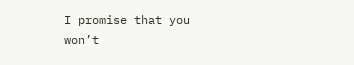I promise that you won’t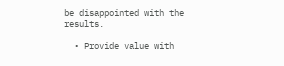be disappointed with the results.

  • Provide value with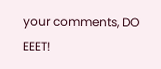your comments, DO EEET!